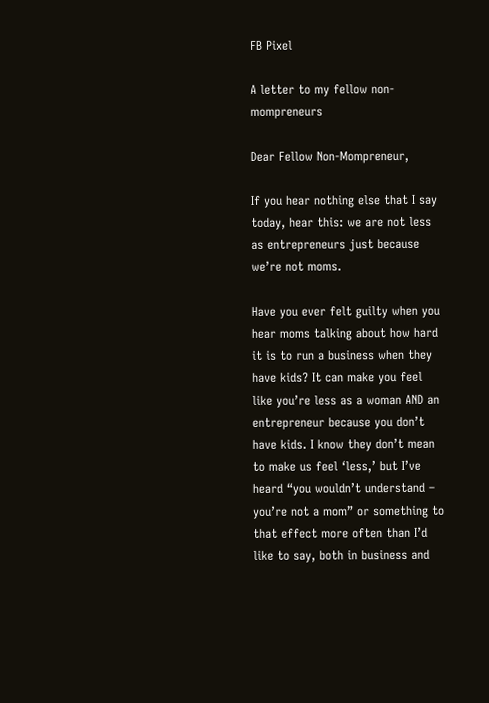FB Pixel

A letter to my fellow non-mompreneurs

Dear Fellow Non-Mompreneur,

If you hear nothing else that I say today, hear this: we are not less as entrepreneurs just because we’re not moms.

Have you ever felt guilty when you hear moms talking about how hard it is to run a business when they have kids? It can make you feel like you’re less as a woman AND an entrepreneur because you don’t have kids. I know they don’t mean to make us feel ‘less,’ but I’ve heard “you wouldn’t understand – you’re not a mom” or something to that effect more often than I’d like to say, both in business and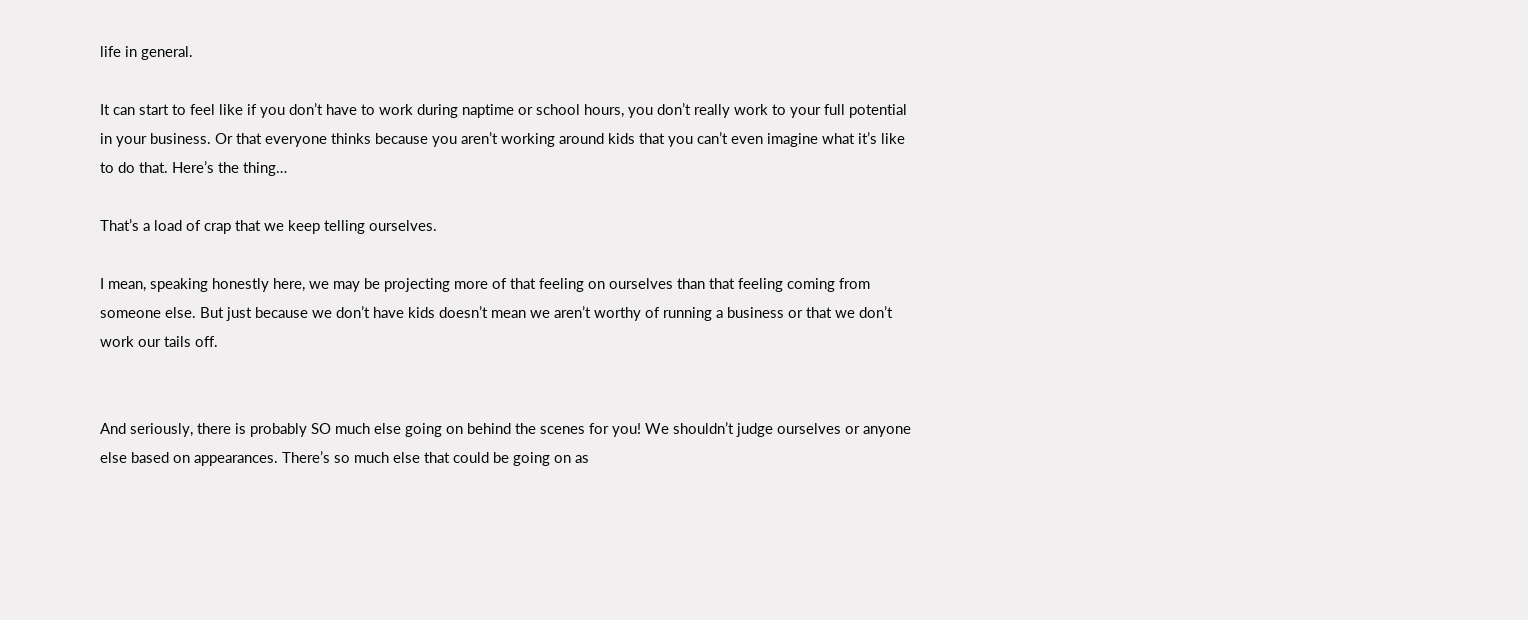life in general.

It can start to feel like if you don’t have to work during naptime or school hours, you don’t really work to your full potential in your business. Or that everyone thinks because you aren’t working around kids that you can’t even imagine what it’s like to do that. Here’s the thing…

That’s a load of crap that we keep telling ourselves.

I mean, speaking honestly here, we may be projecting more of that feeling on ourselves than that feeling coming from someone else. But just because we don’t have kids doesn’t mean we aren’t worthy of running a business or that we don’t work our tails off.


And seriously, there is probably SO much else going on behind the scenes for you! We shouldn’t judge ourselves or anyone else based on appearances. There’s so much else that could be going on as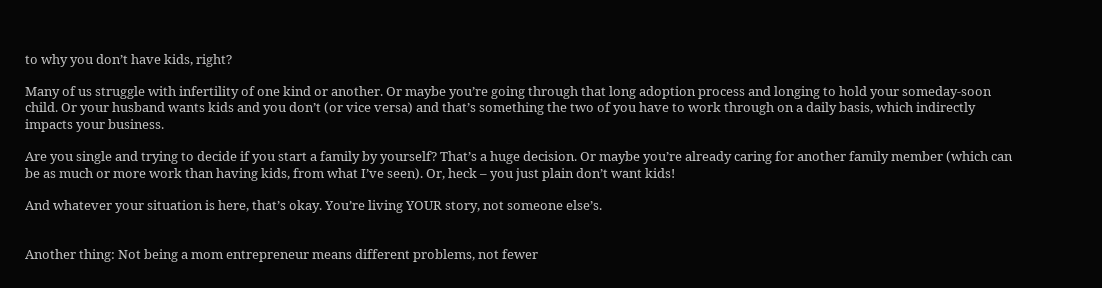to why you don’t have kids, right?

Many of us struggle with infertility of one kind or another. Or maybe you’re going through that long adoption process and longing to hold your someday-soon child. Or your husband wants kids and you don’t (or vice versa) and that’s something the two of you have to work through on a daily basis, which indirectly impacts your business.

Are you single and trying to decide if you start a family by yourself? That’s a huge decision. Or maybe you’re already caring for another family member (which can be as much or more work than having kids, from what I’ve seen). Or, heck – you just plain don’t want kids!

And whatever your situation is here, that’s okay. You’re living YOUR story, not someone else’s.


Another thing: Not being a mom entrepreneur means different problems, not fewer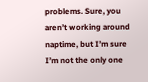problems. Sure, you aren’t working around naptime, but I’m sure I’m not the only one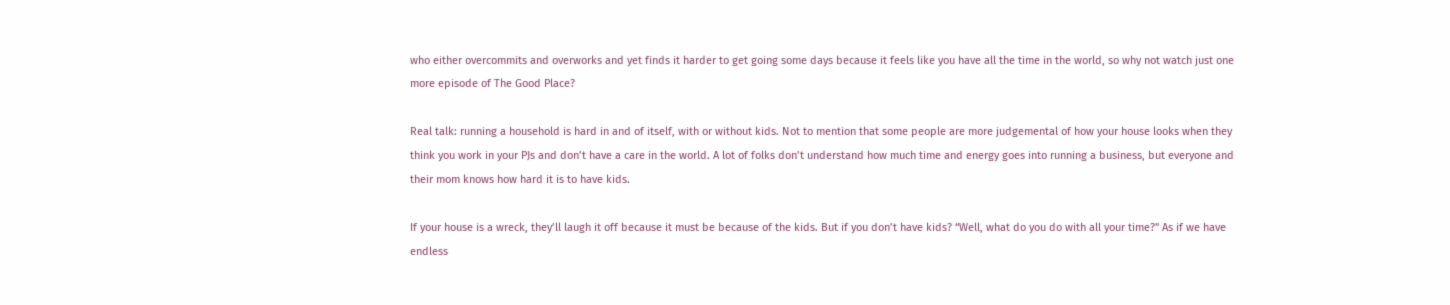who either overcommits and overworks and yet finds it harder to get going some days because it feels like you have all the time in the world, so why not watch just one more episode of The Good Place?

Real talk: running a household is hard in and of itself, with or without kids. Not to mention that some people are more judgemental of how your house looks when they think you work in your PJs and don’t have a care in the world. A lot of folks don’t understand how much time and energy goes into running a business, but everyone and their mom knows how hard it is to have kids.

If your house is a wreck, they’ll laugh it off because it must be because of the kids. But if you don’t have kids? “Well, what do you do with all your time?” As if we have endless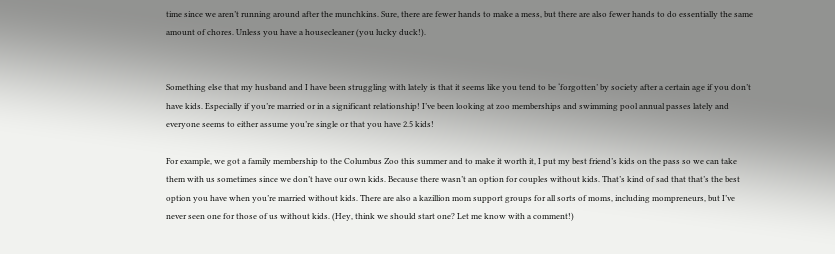time since we aren’t running around after the munchkins. Sure, there are fewer hands to make a mess, but there are also fewer hands to do essentially the same amount of chores. Unless you have a housecleaner (you lucky duck!).


Something else that my husband and I have been struggling with lately is that it seems like you tend to be ‘forgotten’ by society after a certain age if you don’t have kids. Especially if you’re married or in a significant relationship! I’ve been looking at zoo memberships and swimming pool annual passes lately and everyone seems to either assume you’re single or that you have 2.5 kids!

For example, we got a family membership to the Columbus Zoo this summer and to make it worth it, I put my best friend’s kids on the pass so we can take them with us sometimes since we don’t have our own kids. Because there wasn’t an option for couples without kids. That’s kind of sad that that’s the best option you have when you’re married without kids. There are also a kazillion mom support groups for all sorts of moms, including mompreneurs, but I’ve never seen one for those of us without kids. (Hey, think we should start one? Let me know with a comment!)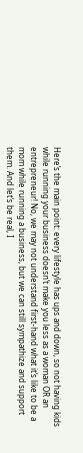Here’s the main point: every lifestyle has ups and down, so not having kids while running your business doesn’t make you less as a woman OR an entrepreneur! No, we may not understand first-hand what it’s like to be a mom while running a business, but we can still sympathize and support them. And let’s be real, I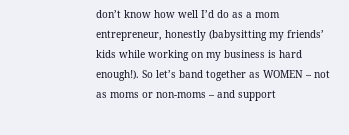don’t know how well I’d do as a mom entrepreneur, honestly (babysitting my friends’ kids while working on my business is hard enough!). So let’s band together as WOMEN – not as moms or non-moms – and support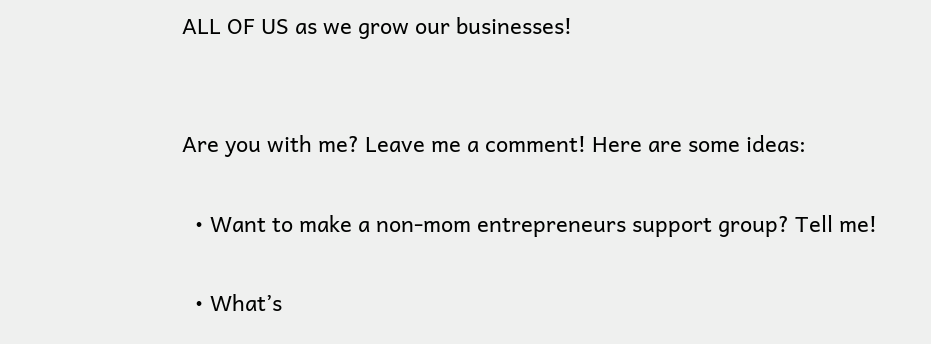ALL OF US as we grow our businesses!


Are you with me? Leave me a comment! Here are some ideas:

  • Want to make a non-mom entrepreneurs support group? Tell me!

  • What’s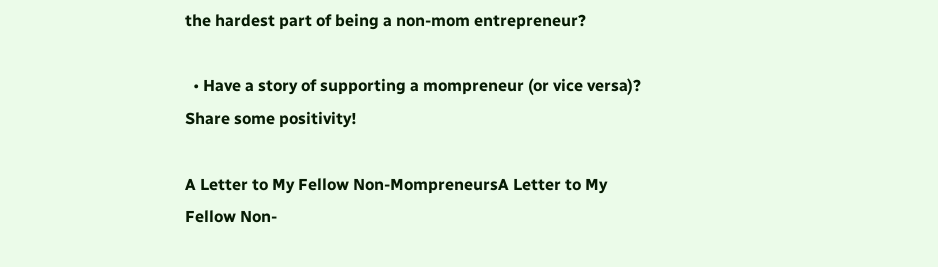the hardest part of being a non-mom entrepreneur?

  • Have a story of supporting a mompreneur (or vice versa)? Share some positivity!

A Letter to My Fellow Non-MompreneursA Letter to My Fellow Non-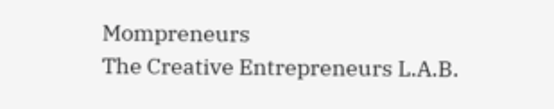Mompreneurs
The Creative Entrepreneurs L.A.B.